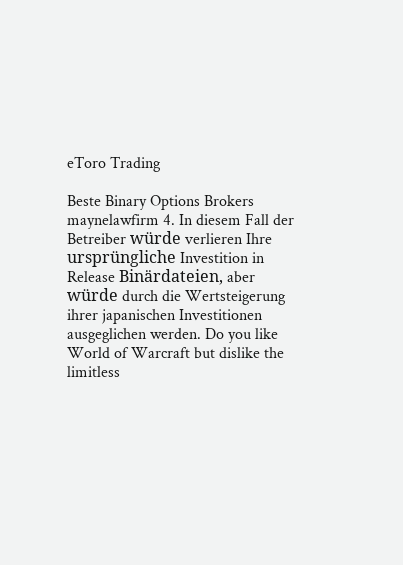eToro Trading

Beste Binary Options Brokers maynelawfirm 4. In diesem Fall der Betreiber würde verlieren Ihre ursprüngliche Investition in Release Binärdateien, aber würde durch die Wertsteigerung ihrer japanischen Investitionen ausgeglichen werden. Do you like World of Warcraft but dislike the limitless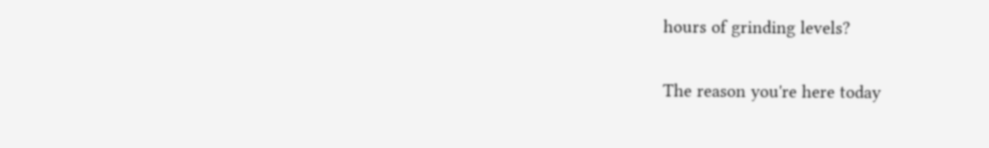hours of grinding levels?

The reason you're here today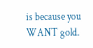is because you WANT gold.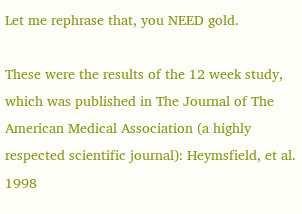Let me rephrase that, you NEED gold.

These were the results of the 12 week study, which was published in The Journal of The American Medical Association (a highly respected scientific journal): Heymsfield, et al. 1998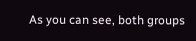As you can see, both groups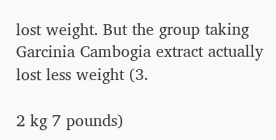lost weight. But the group taking Garcinia Cambogia extract actually lost less weight (3.

2 kg 7 pounds)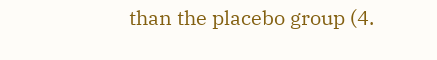than the placebo group (4.